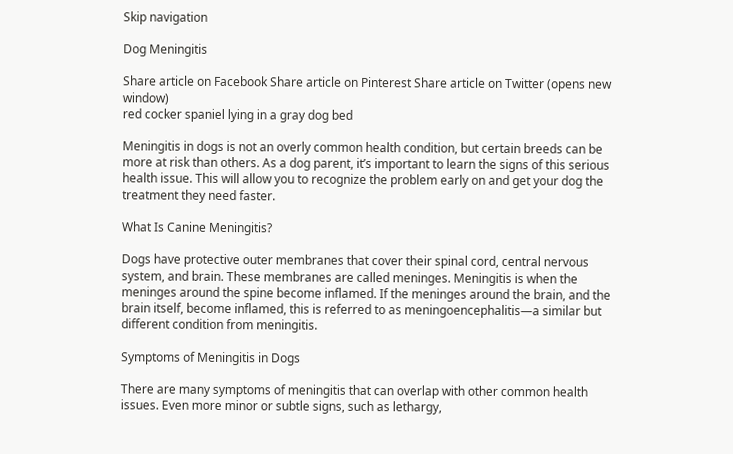Skip navigation

Dog Meningitis

Share article on Facebook Share article on Pinterest Share article on Twitter (opens new window)
red cocker spaniel lying in a gray dog bed

Meningitis in dogs is not an overly common health condition, but certain breeds can be more at risk than others. As a dog parent, it’s important to learn the signs of this serious health issue. This will allow you to recognize the problem early on and get your dog the treatment they need faster.

What Is Canine Meningitis?

Dogs have protective outer membranes that cover their spinal cord, central nervous system, and brain. These membranes are called meninges. Meningitis is when the meninges around the spine become inflamed. If the meninges around the brain, and the brain itself, become inflamed, this is referred to as meningoencephalitis—a similar but different condition from meningitis.

Symptoms of Meningitis in Dogs

There are many symptoms of meningitis that can overlap with other common health issues. Even more minor or subtle signs, such as lethargy,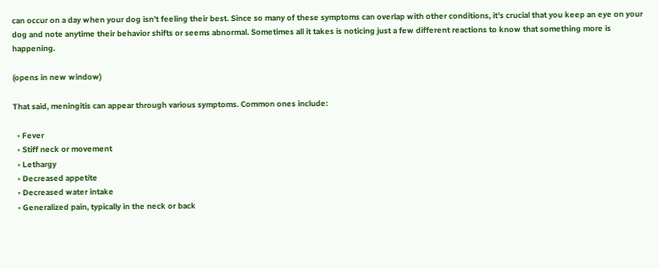can occur on a day when your dog isn’t feeling their best. Since so many of these symptoms can overlap with other conditions, it’s crucial that you keep an eye on your dog and note anytime their behavior shifts or seems abnormal. Sometimes all it takes is noticing just a few different reactions to know that something more is happening.

(opens in new window)

That said, meningitis can appear through various symptoms. Common ones include:

  • Fever
  • Stiff neck or movement
  • Lethargy
  • Decreased appetite
  • Decreased water intake
  • Generalized pain, typically in the neck or back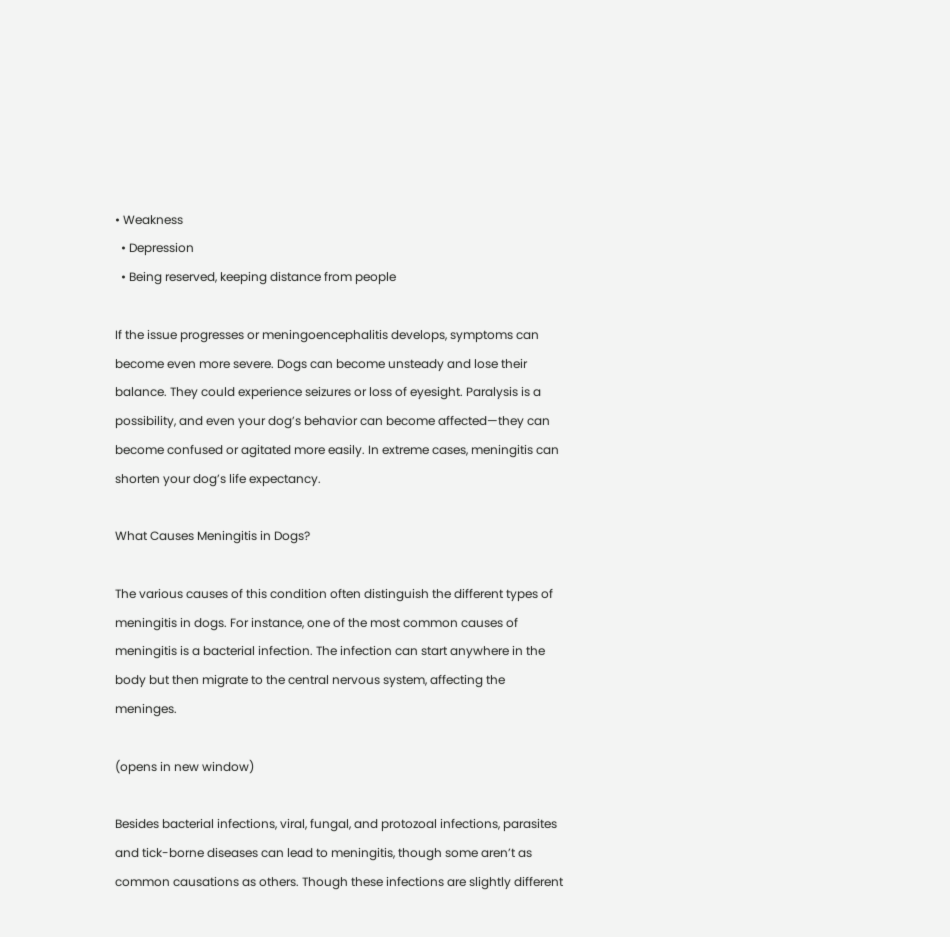• Weakness
  • Depression
  • Being reserved, keeping distance from people

If the issue progresses or meningoencephalitis develops, symptoms can become even more severe. Dogs can become unsteady and lose their balance. They could experience seizures or loss of eyesight. Paralysis is a possibility, and even your dog’s behavior can become affected—they can become confused or agitated more easily. In extreme cases, meningitis can shorten your dog’s life expectancy.

What Causes Meningitis in Dogs?

The various causes of this condition often distinguish the different types of meningitis in dogs. For instance, one of the most common causes of meningitis is a bacterial infection. The infection can start anywhere in the body but then migrate to the central nervous system, affecting the meninges.

(opens in new window)

Besides bacterial infections, viral, fungal, and protozoal infections, parasites and tick-borne diseases can lead to meningitis, though some aren’t as common causations as others. Though these infections are slightly different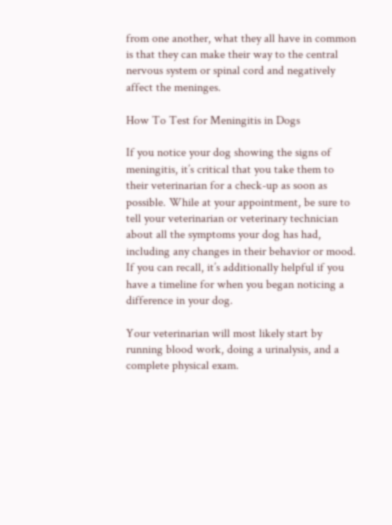from one another, what they all have in common is that they can make their way to the central nervous system or spinal cord and negatively affect the meninges.

How To Test for Meningitis in Dogs

If you notice your dog showing the signs of meningitis, it’s critical that you take them to their veterinarian for a check-up as soon as possible. While at your appointment, be sure to tell your veterinarian or veterinary technician about all the symptoms your dog has had, including any changes in their behavior or mood. If you can recall, it’s additionally helpful if you have a timeline for when you began noticing a difference in your dog.

Your veterinarian will most likely start by running blood work, doing a urinalysis, and a complete physical exam.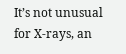It’s not unusual for X-rays, an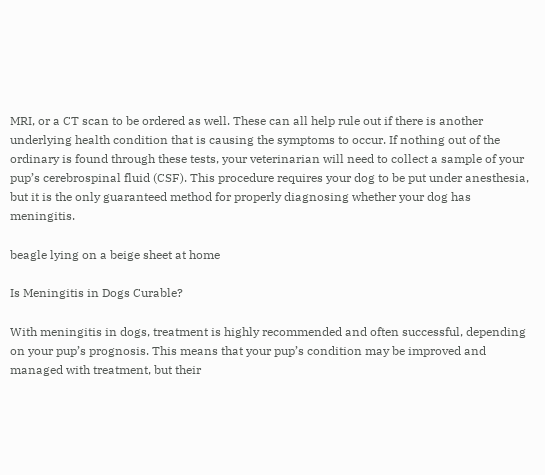MRI, or a CT scan to be ordered as well. These can all help rule out if there is another underlying health condition that is causing the symptoms to occur. If nothing out of the ordinary is found through these tests, your veterinarian will need to collect a sample of your pup’s cerebrospinal fluid (CSF). This procedure requires your dog to be put under anesthesia, but it is the only guaranteed method for properly diagnosing whether your dog has meningitis.

beagle lying on a beige sheet at home

Is Meningitis in Dogs Curable?

With meningitis in dogs, treatment is highly recommended and often successful, depending on your pup’s prognosis. This means that your pup’s condition may be improved and managed with treatment, but their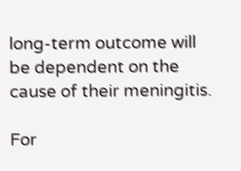long-term outcome will be dependent on the cause of their meningitis.

For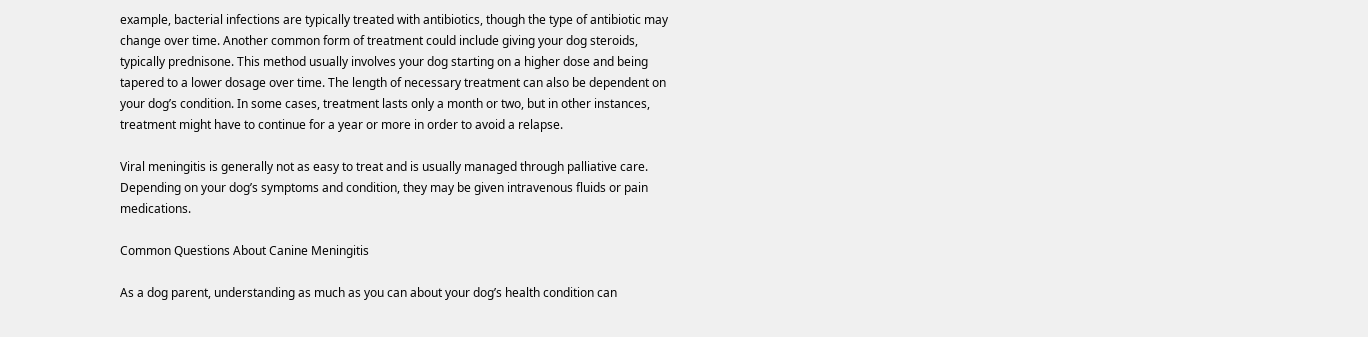example, bacterial infections are typically treated with antibiotics, though the type of antibiotic may change over time. Another common form of treatment could include giving your dog steroids, typically prednisone. This method usually involves your dog starting on a higher dose and being tapered to a lower dosage over time. The length of necessary treatment can also be dependent on your dog’s condition. In some cases, treatment lasts only a month or two, but in other instances, treatment might have to continue for a year or more in order to avoid a relapse.

Viral meningitis is generally not as easy to treat and is usually managed through palliative care. Depending on your dog’s symptoms and condition, they may be given intravenous fluids or pain medications.

Common Questions About Canine Meningitis

As a dog parent, understanding as much as you can about your dog’s health condition can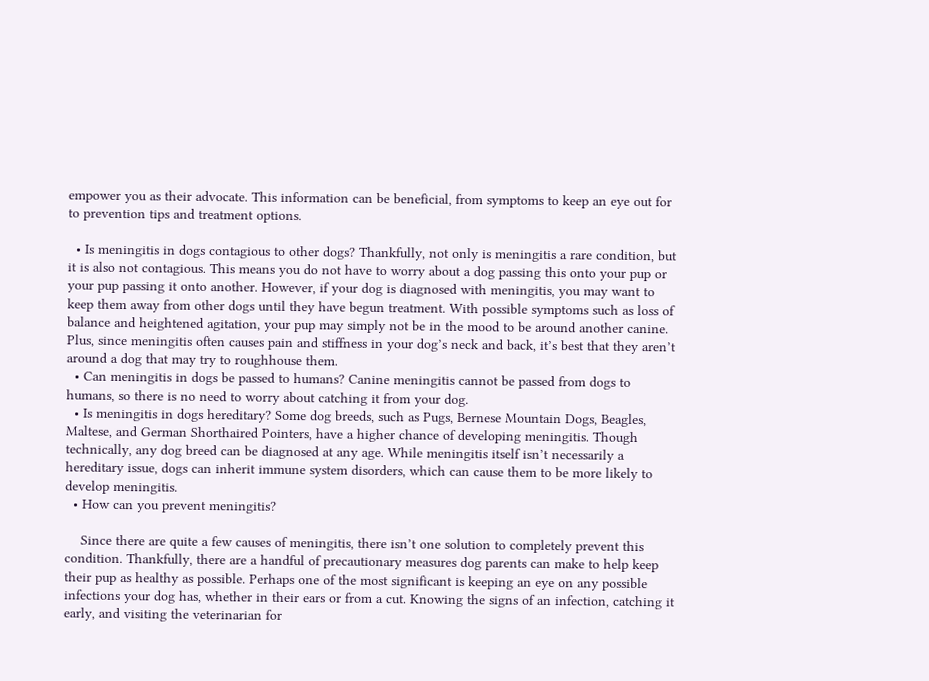empower you as their advocate. This information can be beneficial, from symptoms to keep an eye out for to prevention tips and treatment options.

  • Is meningitis in dogs contagious to other dogs? Thankfully, not only is meningitis a rare condition, but it is also not contagious. This means you do not have to worry about a dog passing this onto your pup or your pup passing it onto another. However, if your dog is diagnosed with meningitis, you may want to keep them away from other dogs until they have begun treatment. With possible symptoms such as loss of balance and heightened agitation, your pup may simply not be in the mood to be around another canine. Plus, since meningitis often causes pain and stiffness in your dog’s neck and back, it’s best that they aren’t around a dog that may try to roughhouse them.
  • Can meningitis in dogs be passed to humans? Canine meningitis cannot be passed from dogs to humans, so there is no need to worry about catching it from your dog.
  • Is meningitis in dogs hereditary? Some dog breeds, such as Pugs, Bernese Mountain Dogs, Beagles, Maltese, and German Shorthaired Pointers, have a higher chance of developing meningitis. Though technically, any dog breed can be diagnosed at any age. While meningitis itself isn’t necessarily a hereditary issue, dogs can inherit immune system disorders, which can cause them to be more likely to develop meningitis.
  • How can you prevent meningitis?

    Since there are quite a few causes of meningitis, there isn’t one solution to completely prevent this condition. Thankfully, there are a handful of precautionary measures dog parents can make to help keep their pup as healthy as possible. Perhaps one of the most significant is keeping an eye on any possible infections your dog has, whether in their ears or from a cut. Knowing the signs of an infection, catching it early, and visiting the veterinarian for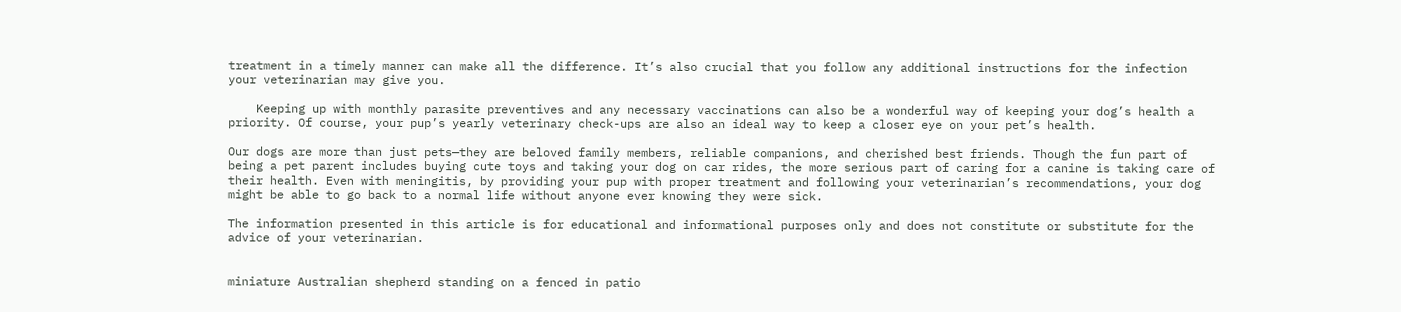treatment in a timely manner can make all the difference. It’s also crucial that you follow any additional instructions for the infection your veterinarian may give you.

    Keeping up with monthly parasite preventives and any necessary vaccinations can also be a wonderful way of keeping your dog’s health a priority. Of course, your pup’s yearly veterinary check-ups are also an ideal way to keep a closer eye on your pet’s health.

Our dogs are more than just pets—they are beloved family members, reliable companions, and cherished best friends. Though the fun part of being a pet parent includes buying cute toys and taking your dog on car rides, the more serious part of caring for a canine is taking care of their health. Even with meningitis, by providing your pup with proper treatment and following your veterinarian’s recommendations, your dog might be able to go back to a normal life without anyone ever knowing they were sick.

The information presented in this article is for educational and informational purposes only and does not constitute or substitute for the advice of your veterinarian.


miniature Australian shepherd standing on a fenced in patio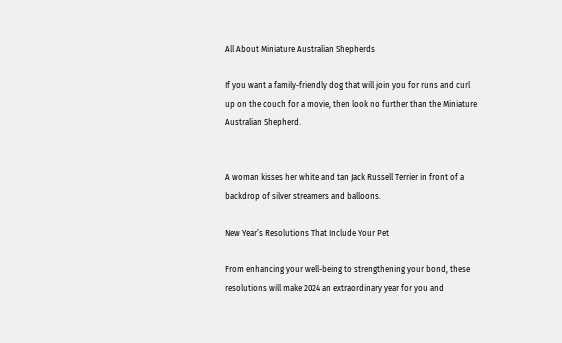All About Miniature Australian Shepherds

If you want a family-friendly dog that will join you for runs and curl up on the couch for a movie, then look no further than the Miniature Australian Shepherd.


A woman kisses her white and tan Jack Russell Terrier in front of a backdrop of silver streamers and balloons.

New Year’s Resolutions That Include Your Pet

From enhancing your well-being to strengthening your bond, these resolutions will make 2024 an extraordinary year for you and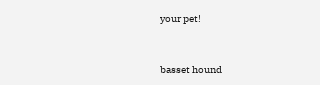your pet!


basset hound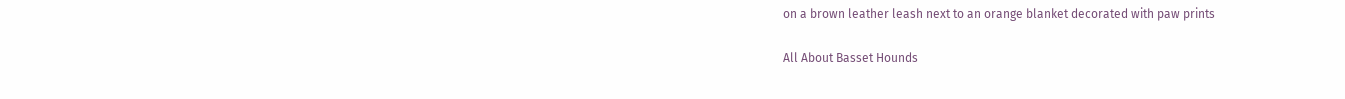on a brown leather leash next to an orange blanket decorated with paw prints

All About Basset Hounds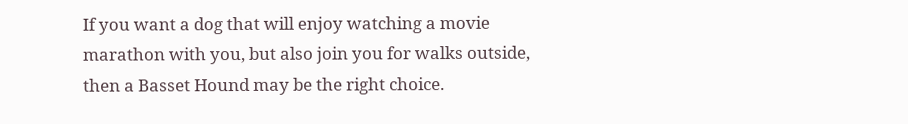If you want a dog that will enjoy watching a movie marathon with you, but also join you for walks outside, then a Basset Hound may be the right choice.